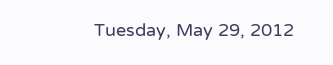Tuesday, May 29, 2012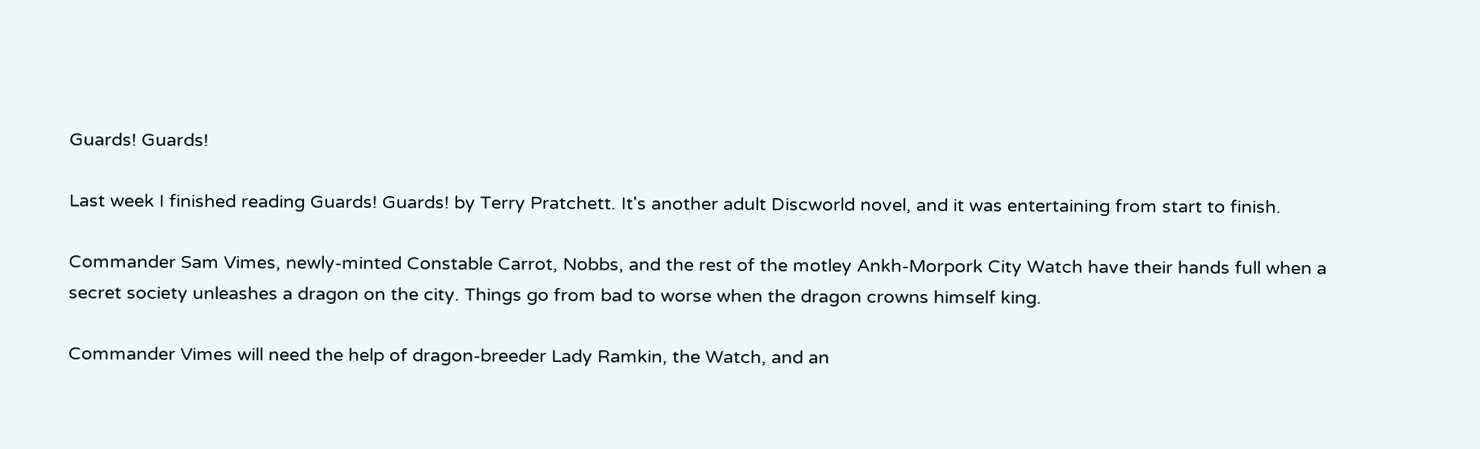Guards! Guards!

Last week I finished reading Guards! Guards! by Terry Pratchett. It's another adult Discworld novel, and it was entertaining from start to finish.

Commander Sam Vimes, newly-minted Constable Carrot, Nobbs, and the rest of the motley Ankh-Morpork City Watch have their hands full when a secret society unleashes a dragon on the city. Things go from bad to worse when the dragon crowns himself king.

Commander Vimes will need the help of dragon-breeder Lady Ramkin, the Watch, and an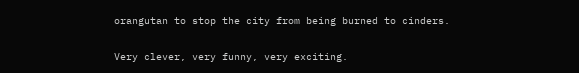orangutan to stop the city from being burned to cinders.

Very clever, very funny, very exciting.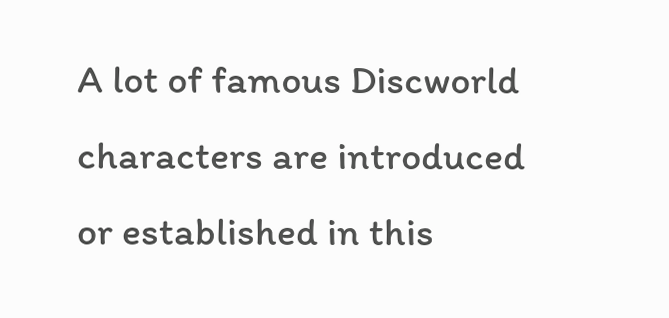A lot of famous Discworld characters are introduced or established in this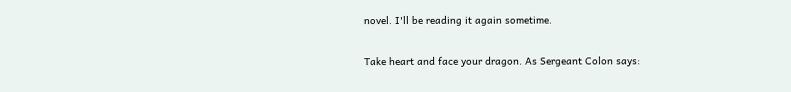novel. I'll be reading it again sometime.

Take heart and face your dragon. As Sergeant Colon says: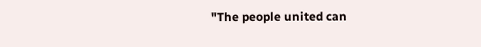"The people united can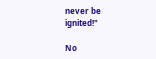never be ignited!"

No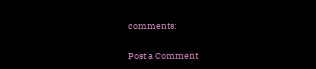comments:

Post a Comment